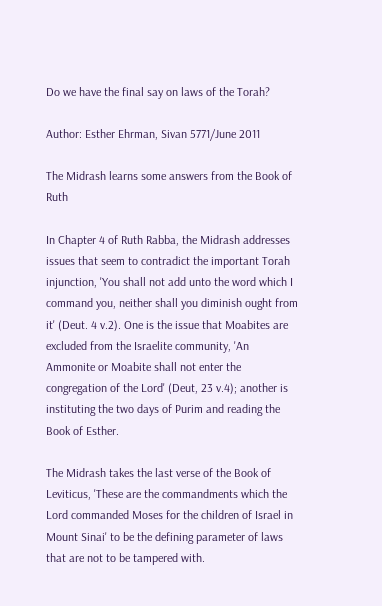Do we have the final say on laws of the Torah?

Author: Esther Ehrman, Sivan 5771/June 2011

The Midrash learns some answers from the Book of Ruth

In Chapter 4 of Ruth Rabba, the Midrash addresses issues that seem to contradict the important Torah injunction, 'You shall not add unto the word which I command you, neither shall you diminish ought from it' (Deut. 4 v.2). One is the issue that Moabites are excluded from the Israelite community, 'An Ammonite or Moabite shall not enter the congregation of the Lord' (Deut, 23 v.4); another is instituting the two days of Purim and reading the Book of Esther.

The Midrash takes the last verse of the Book of Leviticus, 'These are the commandments which the Lord commanded Moses for the children of Israel in Mount Sinai' to be the defining parameter of laws that are not to be tampered with.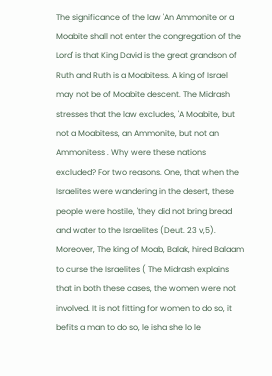The significance of the law 'An Ammonite or a Moabite shall not enter the congregation of the Lord' is that King David is the great grandson of Ruth and Ruth is a Moabitess. A king of Israel may not be of Moabite descent. The Midrash stresses that the law excludes, 'A Moabite, but not a Moabitess, an Ammonite, but not an Ammonitess . Why were these nations excluded? For two reasons. One, that when the Israelites were wandering in the desert, these people were hostile, 'they did not bring bread and water to the Israelites (Deut. 23 v,5). Moreover, The king of Moab, Balak, hired Balaam to curse the Israelites ( The Midrash explains that in both these cases, the women were not involved. It is not fitting for women to do so, it befits a man to do so, le isha she lo le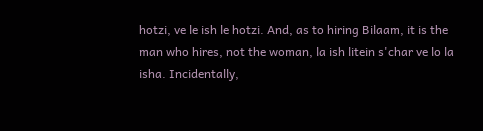hotzi, ve le ish le hotzi. And, as to hiring Bilaam, it is the man who hires, not the woman, la ish litein s'char ve lo la isha. Incidentally,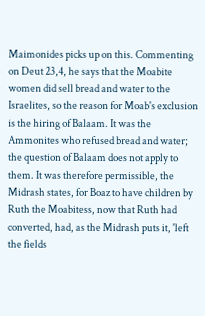Maimonides picks up on this. Commenting on Deut 23,4, he says that the Moabite women did sell bread and water to the Israelites, so the reason for Moab's exclusion is the hiring of Balaam. It was the Ammonites who refused bread and water; the question of Balaam does not apply to them. It was therefore permissible, the Midrash states, for Boaz to have children by Ruth the Moabitess, now that Ruth had converted, had, as the Midrash puts it, 'left the fields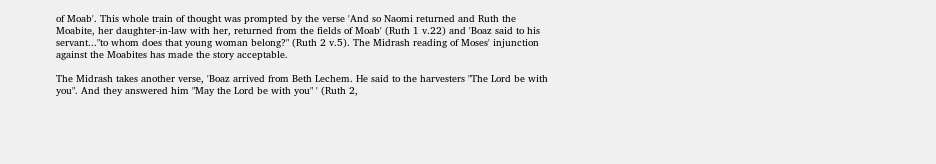of Moab'. This whole train of thought was prompted by the verse 'And so Naomi returned and Ruth the Moabite, her daughter-in-law with her, returned from the fields of Moab' (Ruth 1 v.22) and 'Boaz said to his servant..."to whom does that young woman belong?" (Ruth 2 v.5). The Midrash reading of Moses' injunction against the Moabites has made the story acceptable.

The Midrash takes another verse, 'Boaz arrived from Beth Lechem. He said to the harvesters "The Lord be with you". And they answered him "May the Lord be with you" ' (Ruth 2,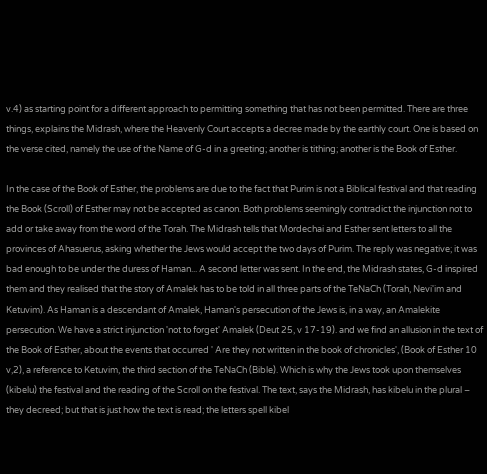v.4) as starting point for a different approach to permitting something that has not been permitted. There are three things, explains the Midrash, where the Heavenly Court accepts a decree made by the earthly court. One is based on the verse cited, namely the use of the Name of G-d in a greeting; another is tithing; another is the Book of Esther.

In the case of the Book of Esther, the problems are due to the fact that Purim is not a Biblical festival and that reading the Book (Scroll) of Esther may not be accepted as canon. Both problems seemingly contradict the injunction not to add or take away from the word of the Torah. The Midrash tells that Mordechai and Esther sent letters to all the provinces of Ahasuerus, asking whether the Jews would accept the two days of Purim. The reply was negative; it was bad enough to be under the duress of Haman... A second letter was sent. In the end, the Midrash states, G-d inspired them and they realised that the story of Amalek has to be told in all three parts of the TeNaCh (Torah, Nevi'im and Ketuvim). As Haman is a descendant of Amalek, Haman's persecution of the Jews is, in a way, an Amalekite persecution. We have a strict injunction 'not to forget' Amalek (Deut 25, v 17-19). and we find an allusion in the text of the Book of Esther, about the events that occurred ' Are they not written in the book of chronicles', (Book of Esther 10 v,2), a reference to Ketuvim, the third section of the TeNaCh (Bible). Which is why the Jews took upon themselves (kibelu) the festival and the reading of the Scroll on the festival. The text, says the Midrash, has kibelu in the plural – they decreed; but that is just how the text is read; the letters spell kibel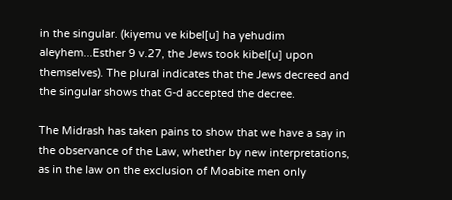in the singular. (kiyemu ve kibel[u] ha yehudim aleyhem...Esther 9 v.27, the Jews took kibel[u] upon themselves). The plural indicates that the Jews decreed and the singular shows that G-d accepted the decree.

The Midrash has taken pains to show that we have a say in the observance of the Law, whether by new interpretations, as in the law on the exclusion of Moabite men only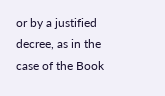or by a justified decree, as in the case of the Book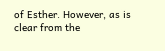of Esther. However, as is clear from the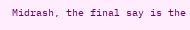Midrash, the final say is the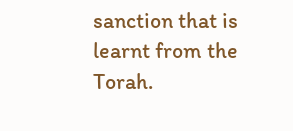sanction that is learnt from the Torah.